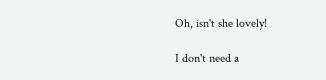Oh, isn't she lovely!

I don't need a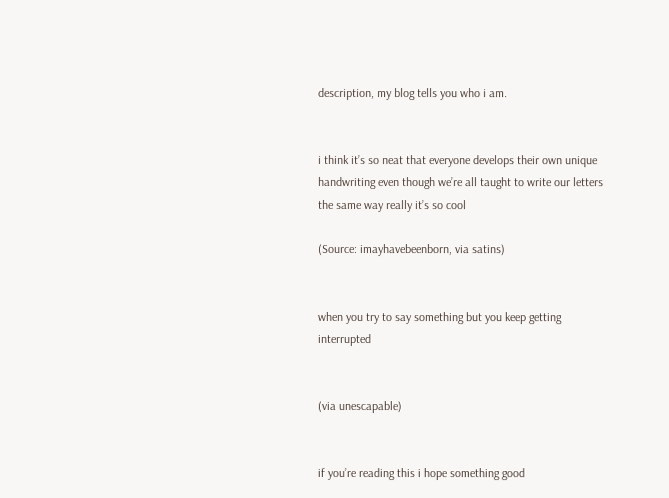description, my blog tells you who i am.


i think it’s so neat that everyone develops their own unique handwriting even though we’re all taught to write our letters the same way really it’s so cool

(Source: imayhavebeenborn, via satins)


when you try to say something but you keep getting interrupted


(via unescapable)


if you’re reading this i hope something good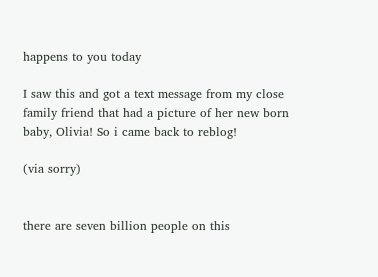happens to you today

I saw this and got a text message from my close family friend that had a picture of her new born baby, Olivia! So i came back to reblog!

(via sorry)


there are seven billion people on this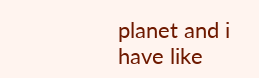planet and i have like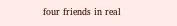four friends in real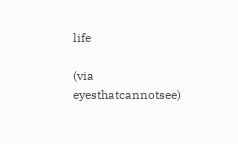life

(via eyesthatcannotsee)